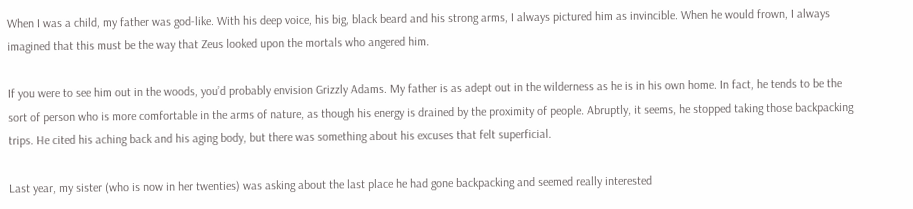When I was a child, my father was god-like. With his deep voice, his big, black beard and his strong arms, I always pictured him as invincible. When he would frown, I always imagined that this must be the way that Zeus looked upon the mortals who angered him.

If you were to see him out in the woods, you’d probably envision Grizzly Adams. My father is as adept out in the wilderness as he is in his own home. In fact, he tends to be the sort of person who is more comfortable in the arms of nature, as though his energy is drained by the proximity of people. Abruptly, it seems, he stopped taking those backpacking trips. He cited his aching back and his aging body, but there was something about his excuses that felt superficial.

Last year, my sister (who is now in her twenties) was asking about the last place he had gone backpacking and seemed really interested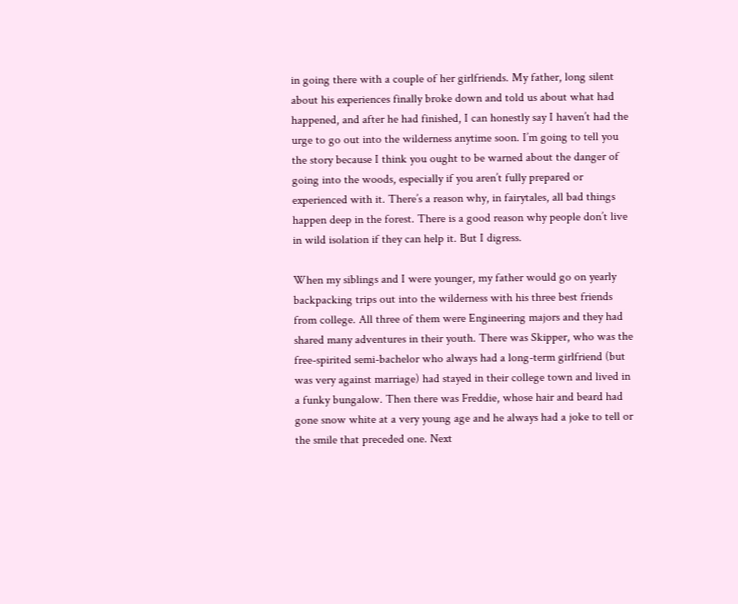in going there with a couple of her girlfriends. My father, long silent about his experiences finally broke down and told us about what had happened, and after he had finished, I can honestly say I haven’t had the urge to go out into the wilderness anytime soon. I’m going to tell you the story because I think you ought to be warned about the danger of going into the woods, especially if you aren’t fully prepared or experienced with it. There’s a reason why, in fairytales, all bad things happen deep in the forest. There is a good reason why people don’t live in wild isolation if they can help it. But I digress.

When my siblings and I were younger, my father would go on yearly backpacking trips out into the wilderness with his three best friends from college. All three of them were Engineering majors and they had shared many adventures in their youth. There was Skipper, who was the free-spirited semi-bachelor who always had a long-term girlfriend (but was very against marriage) had stayed in their college town and lived in a funky bungalow. Then there was Freddie, whose hair and beard had gone snow white at a very young age and he always had a joke to tell or the smile that preceded one. Next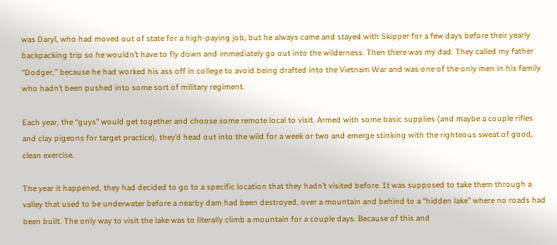was Daryl, who had moved out of state for a high-paying job, but he always came and stayed with Skipper for a few days before their yearly backpacking trip so he wouldn’t have to fly down and immediately go out into the wilderness. Then there was my dad. They called my father “Dodger,” because he had worked his ass off in college to avoid being drafted into the Vietnam War and was one of the only men in his family who hadn’t been pushed into some sort of military regiment.

Each year, the “guys” would get together and choose some remote local to visit. Armed with some basic supplies (and maybe a couple rifles and clay pigeons for target practice), they’d head out into the wild for a week or two and emerge stinking with the righteous sweat of good, clean exercise.

The year it happened, they had decided to go to a specific location that they hadn’t visited before. It was supposed to take them through a valley that used to be underwater before a nearby dam had been destroyed, over a mountain and behind to a “hidden lake” where no roads had been built. The only way to visit the lake was to literally climb a mountain for a couple days. Because of this and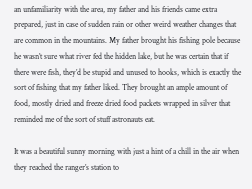an unfamiliarity with the area, my father and his friends came extra prepared, just in case of sudden rain or other weird weather changes that are common in the mountains. My father brought his fishing pole because he wasn’t sure what river fed the hidden lake, but he was certain that if there were fish, they’d be stupid and unused to hooks, which is exactly the sort of fishing that my father liked. They brought an ample amount of food, mostly dried and freeze dried food packets wrapped in silver that reminded me of the sort of stuff astronauts eat.

It was a beautiful sunny morning with just a hint of a chill in the air when they reached the ranger’s station to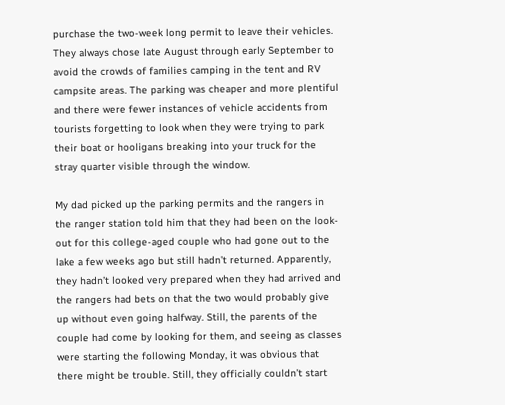purchase the two-week long permit to leave their vehicles. They always chose late August through early September to avoid the crowds of families camping in the tent and RV campsite areas. The parking was cheaper and more plentiful and there were fewer instances of vehicle accidents from tourists forgetting to look when they were trying to park their boat or hooligans breaking into your truck for the stray quarter visible through the window.

My dad picked up the parking permits and the rangers in the ranger station told him that they had been on the look-out for this college-aged couple who had gone out to the lake a few weeks ago but still hadn’t returned. Apparently, they hadn’t looked very prepared when they had arrived and the rangers had bets on that the two would probably give up without even going halfway. Still, the parents of the couple had come by looking for them, and seeing as classes were starting the following Monday, it was obvious that there might be trouble. Still, they officially couldn’t start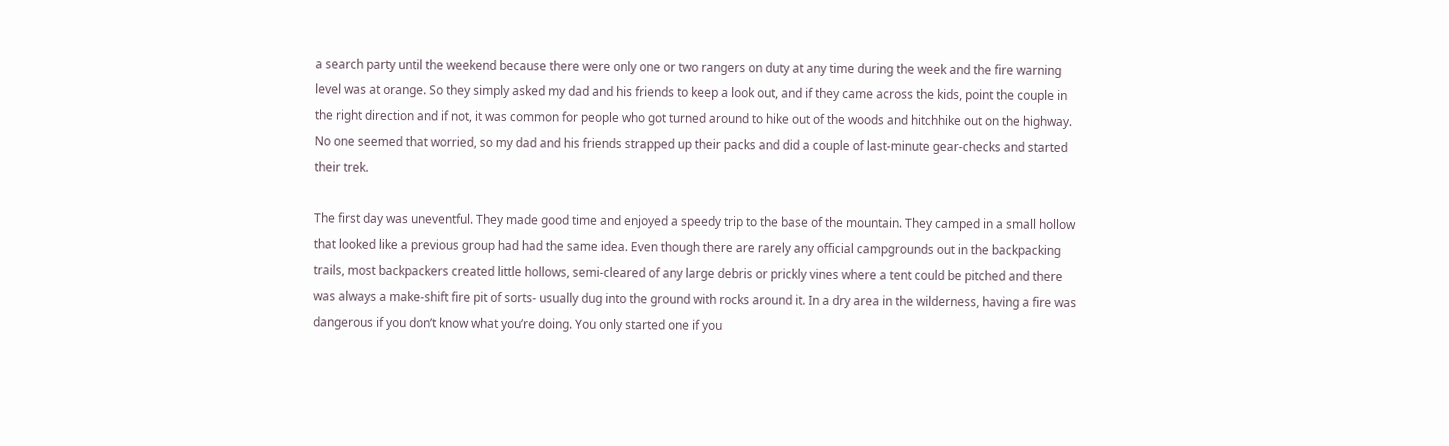a search party until the weekend because there were only one or two rangers on duty at any time during the week and the fire warning level was at orange. So they simply asked my dad and his friends to keep a look out, and if they came across the kids, point the couple in the right direction and if not, it was common for people who got turned around to hike out of the woods and hitchhike out on the highway. No one seemed that worried, so my dad and his friends strapped up their packs and did a couple of last-minute gear-checks and started their trek.

The first day was uneventful. They made good time and enjoyed a speedy trip to the base of the mountain. They camped in a small hollow that looked like a previous group had had the same idea. Even though there are rarely any official campgrounds out in the backpacking trails, most backpackers created little hollows, semi-cleared of any large debris or prickly vines where a tent could be pitched and there was always a make-shift fire pit of sorts- usually dug into the ground with rocks around it. In a dry area in the wilderness, having a fire was dangerous if you don’t know what you’re doing. You only started one if you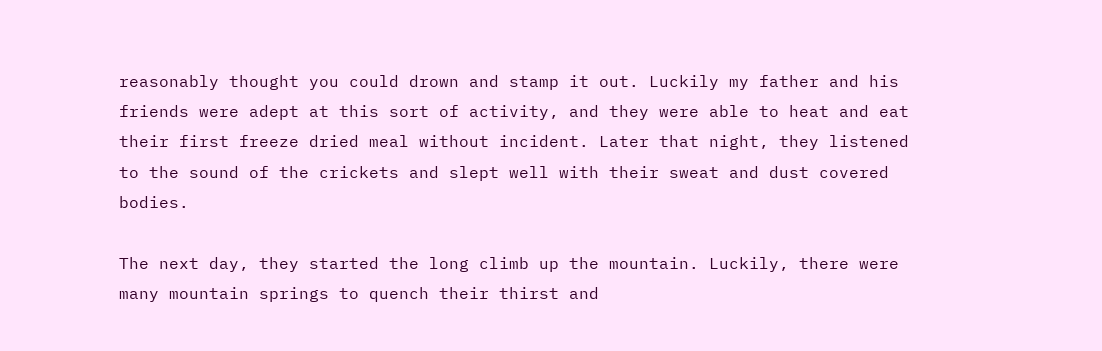reasonably thought you could drown and stamp it out. Luckily my father and his friends were adept at this sort of activity, and they were able to heat and eat their first freeze dried meal without incident. Later that night, they listened to the sound of the crickets and slept well with their sweat and dust covered bodies.

The next day, they started the long climb up the mountain. Luckily, there were many mountain springs to quench their thirst and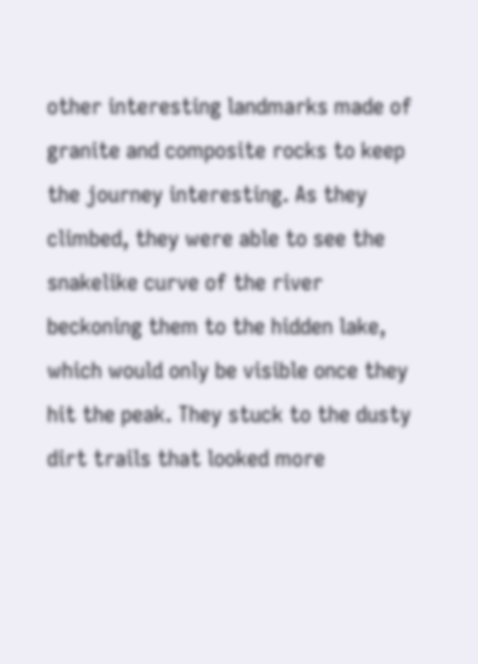other interesting landmarks made of granite and composite rocks to keep the journey interesting. As they climbed, they were able to see the snakelike curve of the river beckoning them to the hidden lake, which would only be visible once they hit the peak. They stuck to the dusty dirt trails that looked more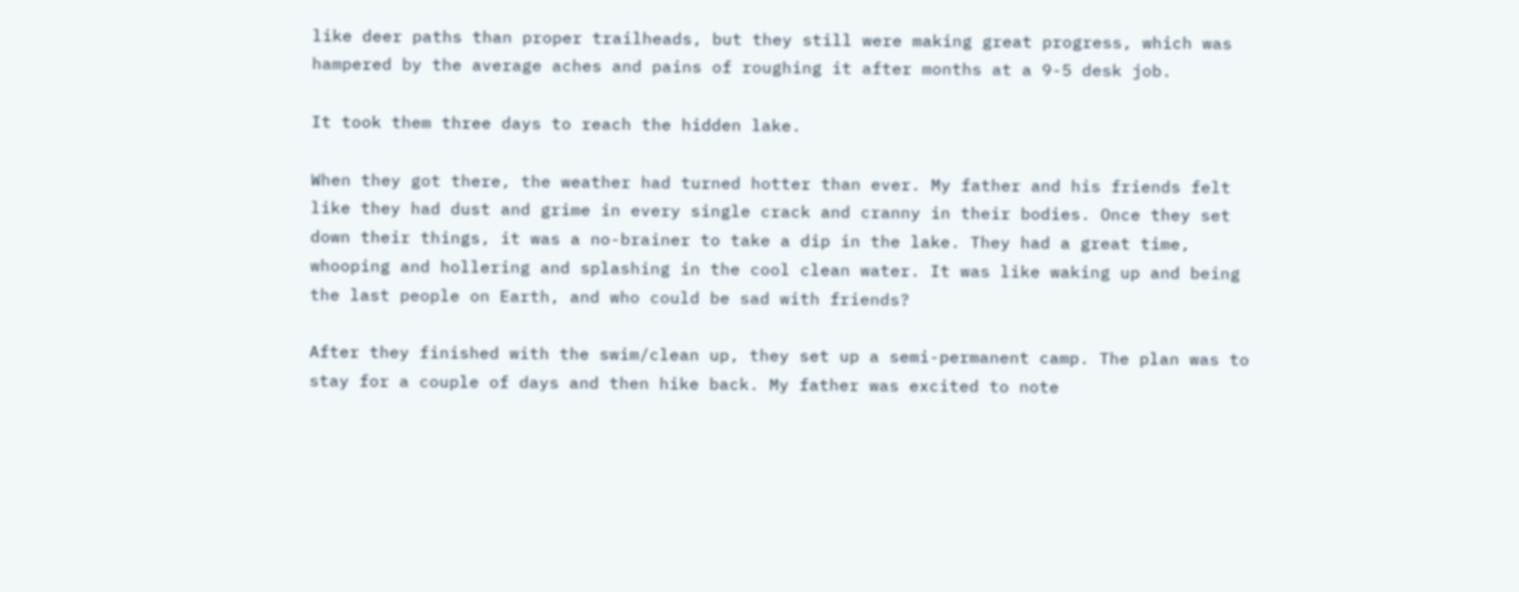like deer paths than proper trailheads, but they still were making great progress, which was hampered by the average aches and pains of roughing it after months at a 9-5 desk job.

It took them three days to reach the hidden lake.

When they got there, the weather had turned hotter than ever. My father and his friends felt like they had dust and grime in every single crack and cranny in their bodies. Once they set down their things, it was a no-brainer to take a dip in the lake. They had a great time, whooping and hollering and splashing in the cool clean water. It was like waking up and being the last people on Earth, and who could be sad with friends?

After they finished with the swim/clean up, they set up a semi-permanent camp. The plan was to stay for a couple of days and then hike back. My father was excited to note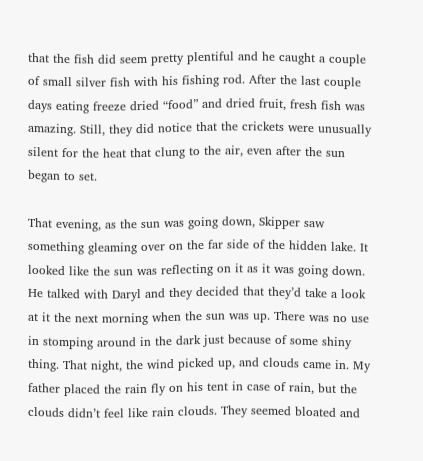that the fish did seem pretty plentiful and he caught a couple of small silver fish with his fishing rod. After the last couple days eating freeze dried “food” and dried fruit, fresh fish was amazing. Still, they did notice that the crickets were unusually silent for the heat that clung to the air, even after the sun began to set.

That evening, as the sun was going down, Skipper saw something gleaming over on the far side of the hidden lake. It looked like the sun was reflecting on it as it was going down. He talked with Daryl and they decided that they’d take a look at it the next morning when the sun was up. There was no use in stomping around in the dark just because of some shiny thing. That night, the wind picked up, and clouds came in. My father placed the rain fly on his tent in case of rain, but the clouds didn’t feel like rain clouds. They seemed bloated and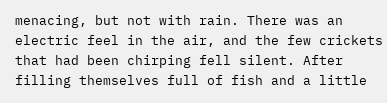menacing, but not with rain. There was an electric feel in the air, and the few crickets that had been chirping fell silent. After filling themselves full of fish and a little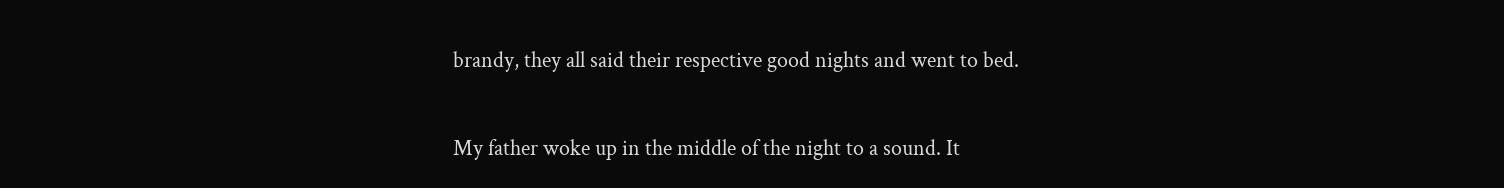brandy, they all said their respective good nights and went to bed.

My father woke up in the middle of the night to a sound. It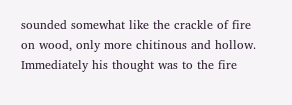sounded somewhat like the crackle of fire on wood, only more chitinous and hollow. Immediately his thought was to the fire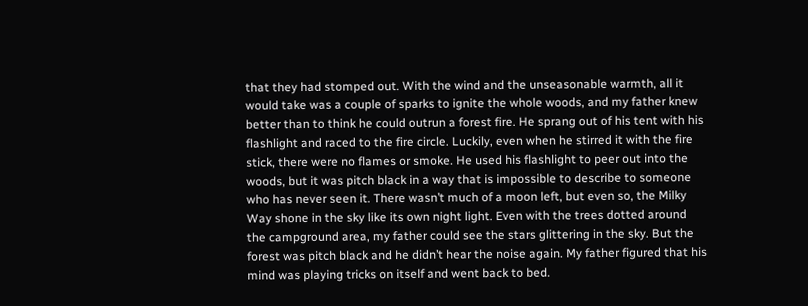that they had stomped out. With the wind and the unseasonable warmth, all it would take was a couple of sparks to ignite the whole woods, and my father knew better than to think he could outrun a forest fire. He sprang out of his tent with his flashlight and raced to the fire circle. Luckily, even when he stirred it with the fire stick, there were no flames or smoke. He used his flashlight to peer out into the woods, but it was pitch black in a way that is impossible to describe to someone who has never seen it. There wasn’t much of a moon left, but even so, the Milky Way shone in the sky like its own night light. Even with the trees dotted around the campground area, my father could see the stars glittering in the sky. But the forest was pitch black and he didn’t hear the noise again. My father figured that his mind was playing tricks on itself and went back to bed.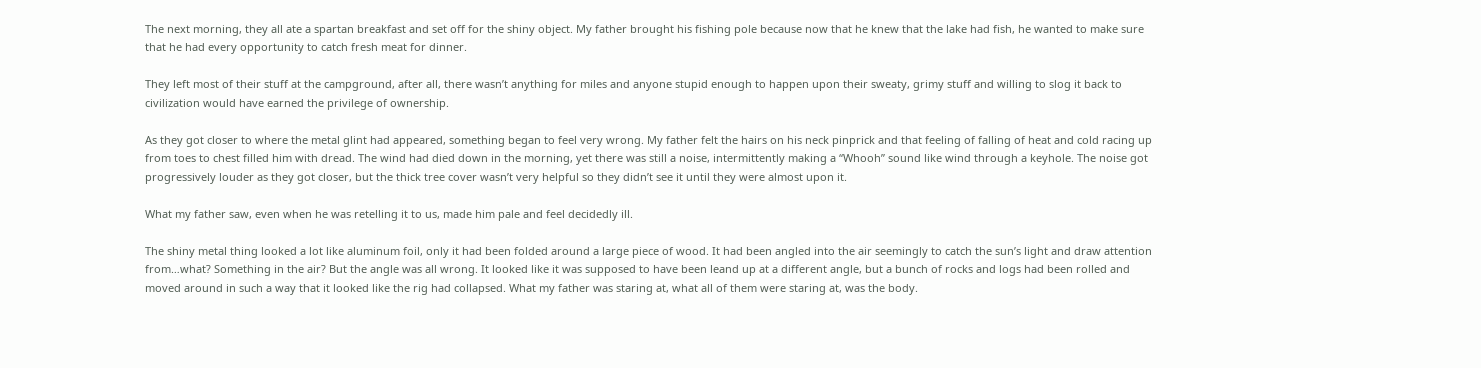The next morning, they all ate a spartan breakfast and set off for the shiny object. My father brought his fishing pole because now that he knew that the lake had fish, he wanted to make sure that he had every opportunity to catch fresh meat for dinner.

They left most of their stuff at the campground, after all, there wasn’t anything for miles and anyone stupid enough to happen upon their sweaty, grimy stuff and willing to slog it back to civilization would have earned the privilege of ownership.

As they got closer to where the metal glint had appeared, something began to feel very wrong. My father felt the hairs on his neck pinprick and that feeling of falling of heat and cold racing up from toes to chest filled him with dread. The wind had died down in the morning, yet there was still a noise, intermittently making a “Whooh” sound like wind through a keyhole. The noise got progressively louder as they got closer, but the thick tree cover wasn’t very helpful so they didn’t see it until they were almost upon it.

What my father saw, even when he was retelling it to us, made him pale and feel decidedly ill.

The shiny metal thing looked a lot like aluminum foil, only it had been folded around a large piece of wood. It had been angled into the air seemingly to catch the sun’s light and draw attention from…what? Something in the air? But the angle was all wrong. It looked like it was supposed to have been leand up at a different angle, but a bunch of rocks and logs had been rolled and moved around in such a way that it looked like the rig had collapsed. What my father was staring at, what all of them were staring at, was the body.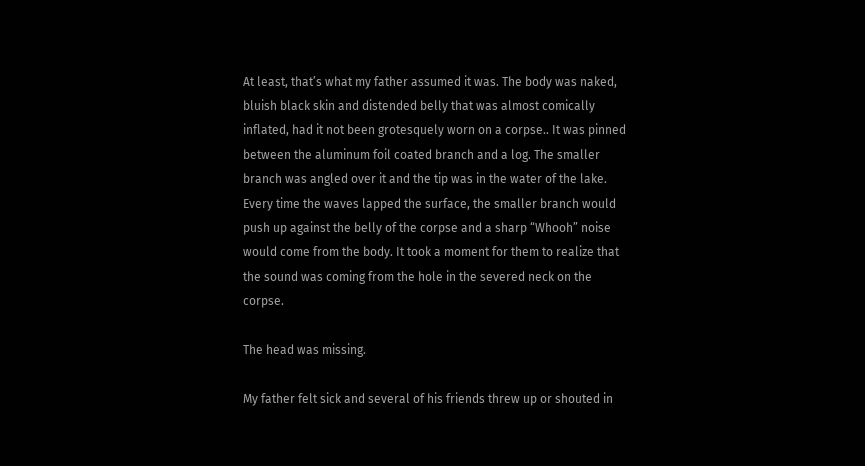At least, that’s what my father assumed it was. The body was naked, bluish black skin and distended belly that was almost comically inflated, had it not been grotesquely worn on a corpse.. It was pinned between the aluminum foil coated branch and a log. The smaller branch was angled over it and the tip was in the water of the lake. Every time the waves lapped the surface, the smaller branch would push up against the belly of the corpse and a sharp “Whooh” noise would come from the body. It took a moment for them to realize that the sound was coming from the hole in the severed neck on the corpse.

The head was missing.

My father felt sick and several of his friends threw up or shouted in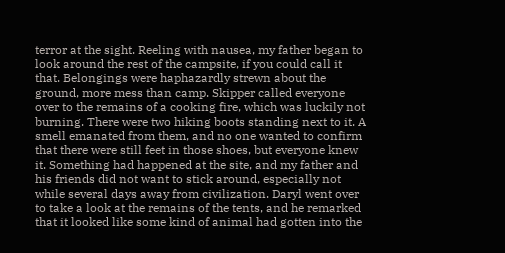terror at the sight. Reeling with nausea, my father began to look around the rest of the campsite, if you could call it that. Belongings were haphazardly strewn about the ground, more mess than camp. Skipper called everyone over to the remains of a cooking fire, which was luckily not burning. There were two hiking boots standing next to it. A smell emanated from them, and no one wanted to confirm that there were still feet in those shoes, but everyone knew it. Something had happened at the site, and my father and his friends did not want to stick around, especially not while several days away from civilization. Daryl went over to take a look at the remains of the tents, and he remarked that it looked like some kind of animal had gotten into the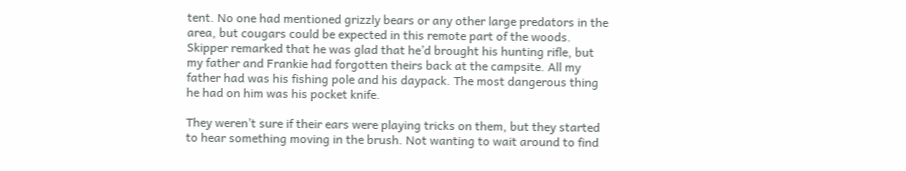tent. No one had mentioned grizzly bears or any other large predators in the area, but cougars could be expected in this remote part of the woods. Skipper remarked that he was glad that he’d brought his hunting rifle, but my father and Frankie had forgotten theirs back at the campsite. All my father had was his fishing pole and his daypack. The most dangerous thing he had on him was his pocket knife.

They weren’t sure if their ears were playing tricks on them, but they started to hear something moving in the brush. Not wanting to wait around to find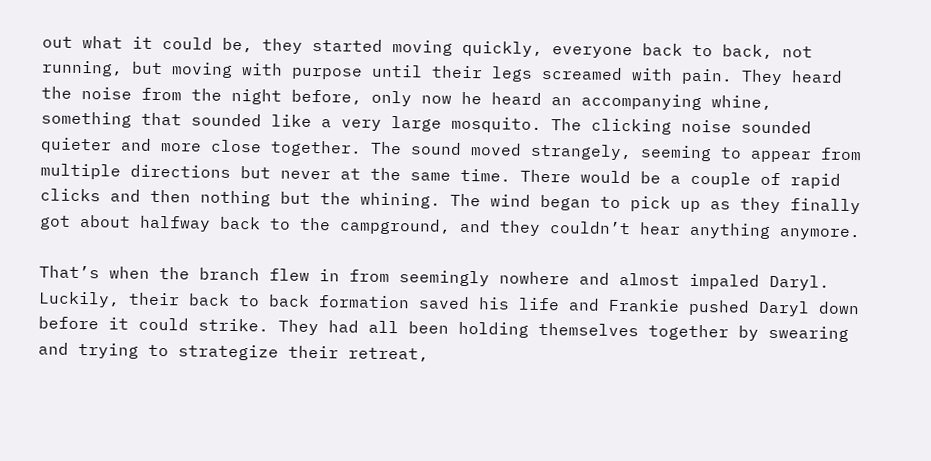out what it could be, they started moving quickly, everyone back to back, not running, but moving with purpose until their legs screamed with pain. They heard the noise from the night before, only now he heard an accompanying whine, something that sounded like a very large mosquito. The clicking noise sounded quieter and more close together. The sound moved strangely, seeming to appear from multiple directions but never at the same time. There would be a couple of rapid clicks and then nothing but the whining. The wind began to pick up as they finally got about halfway back to the campground, and they couldn’t hear anything anymore.

That’s when the branch flew in from seemingly nowhere and almost impaled Daryl. Luckily, their back to back formation saved his life and Frankie pushed Daryl down before it could strike. They had all been holding themselves together by swearing and trying to strategize their retreat,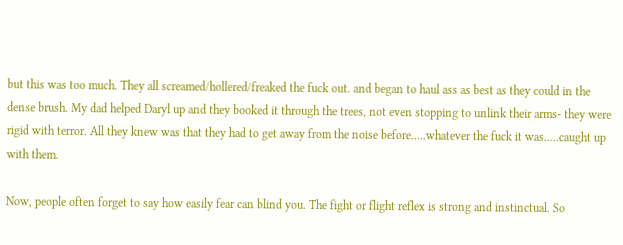but this was too much. They all screamed/hollered/freaked the fuck out. and began to haul ass as best as they could in the dense brush. My dad helped Daryl up and they booked it through the trees, not even stopping to unlink their arms- they were rigid with terror. All they knew was that they had to get away from the noise before…..whatever the fuck it was…..caught up with them.

Now, people often forget to say how easily fear can blind you. The fight or flight reflex is strong and instinctual. So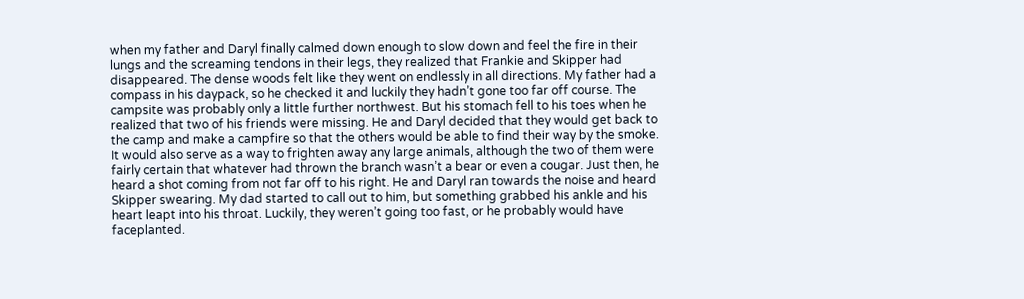when my father and Daryl finally calmed down enough to slow down and feel the fire in their lungs and the screaming tendons in their legs, they realized that Frankie and Skipper had disappeared. The dense woods felt like they went on endlessly in all directions. My father had a compass in his daypack, so he checked it and luckily they hadn’t gone too far off course. The campsite was probably only a little further northwest. But his stomach fell to his toes when he realized that two of his friends were missing. He and Daryl decided that they would get back to the camp and make a campfire so that the others would be able to find their way by the smoke. It would also serve as a way to frighten away any large animals, although the two of them were fairly certain that whatever had thrown the branch wasn’t a bear or even a cougar. Just then, he heard a shot coming from not far off to his right. He and Daryl ran towards the noise and heard Skipper swearing. My dad started to call out to him, but something grabbed his ankle and his heart leapt into his throat. Luckily, they weren’t going too fast, or he probably would have faceplanted.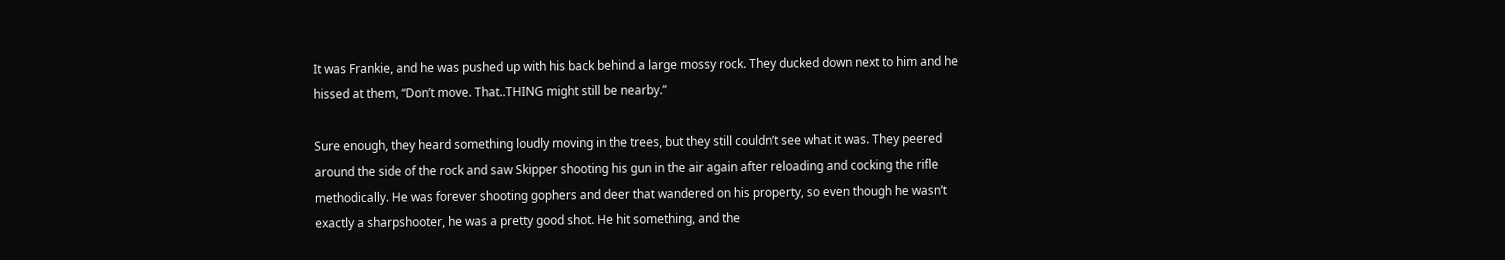It was Frankie, and he was pushed up with his back behind a large mossy rock. They ducked down next to him and he hissed at them, “Don’t move. That..THING might still be nearby.”

Sure enough, they heard something loudly moving in the trees, but they still couldn’t see what it was. They peered around the side of the rock and saw Skipper shooting his gun in the air again after reloading and cocking the rifle methodically. He was forever shooting gophers and deer that wandered on his property, so even though he wasn’t exactly a sharpshooter, he was a pretty good shot. He hit something, and the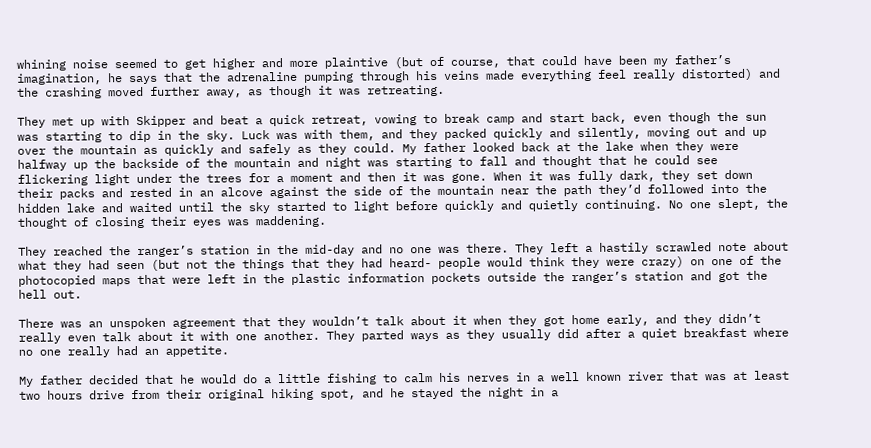whining noise seemed to get higher and more plaintive (but of course, that could have been my father’s imagination, he says that the adrenaline pumping through his veins made everything feel really distorted) and the crashing moved further away, as though it was retreating.

They met up with Skipper and beat a quick retreat, vowing to break camp and start back, even though the sun was starting to dip in the sky. Luck was with them, and they packed quickly and silently, moving out and up over the mountain as quickly and safely as they could. My father looked back at the lake when they were halfway up the backside of the mountain and night was starting to fall and thought that he could see flickering light under the trees for a moment and then it was gone. When it was fully dark, they set down their packs and rested in an alcove against the side of the mountain near the path they’d followed into the hidden lake and waited until the sky started to light before quickly and quietly continuing. No one slept, the thought of closing their eyes was maddening.

They reached the ranger’s station in the mid-day and no one was there. They left a hastily scrawled note about what they had seen (but not the things that they had heard- people would think they were crazy) on one of the photocopied maps that were left in the plastic information pockets outside the ranger’s station and got the hell out.

There was an unspoken agreement that they wouldn’t talk about it when they got home early, and they didn’t really even talk about it with one another. They parted ways as they usually did after a quiet breakfast where no one really had an appetite.

My father decided that he would do a little fishing to calm his nerves in a well known river that was at least two hours drive from their original hiking spot, and he stayed the night in a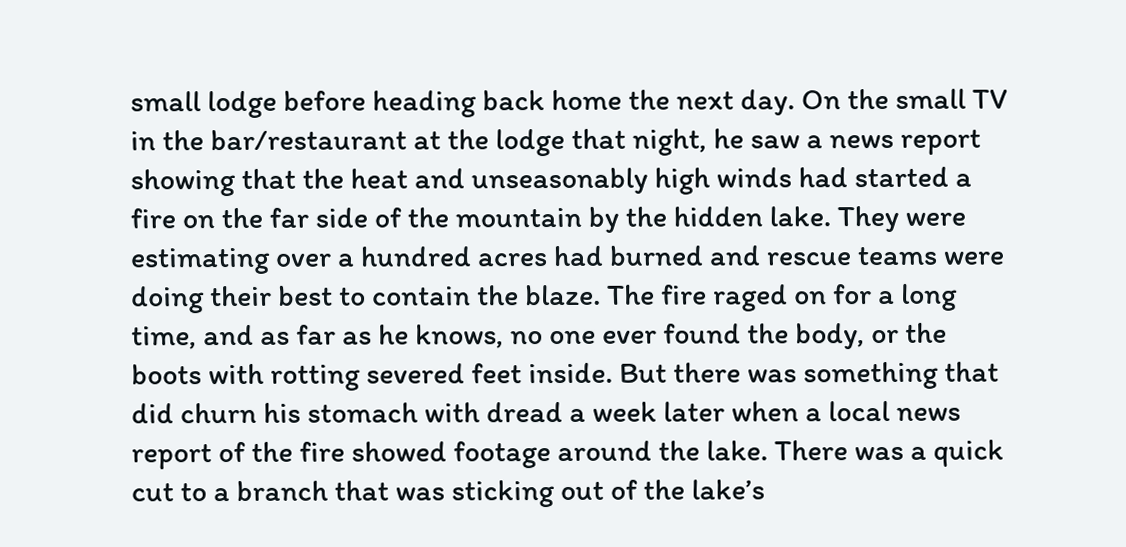small lodge before heading back home the next day. On the small TV in the bar/restaurant at the lodge that night, he saw a news report showing that the heat and unseasonably high winds had started a fire on the far side of the mountain by the hidden lake. They were estimating over a hundred acres had burned and rescue teams were doing their best to contain the blaze. The fire raged on for a long time, and as far as he knows, no one ever found the body, or the boots with rotting severed feet inside. But there was something that did churn his stomach with dread a week later when a local news report of the fire showed footage around the lake. There was a quick cut to a branch that was sticking out of the lake’s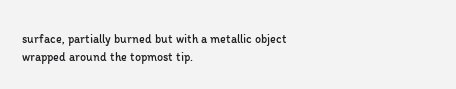surface, partially burned but with a metallic object wrapped around the topmost tip.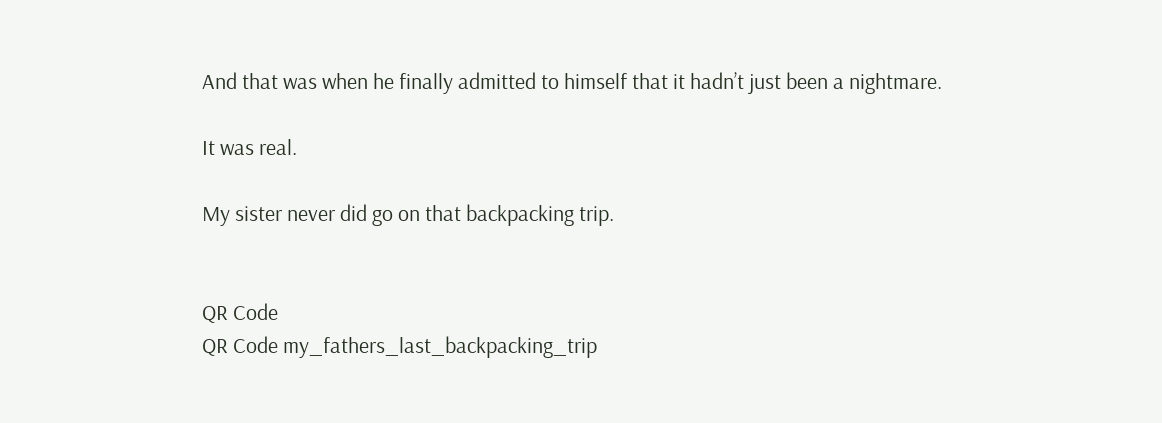And that was when he finally admitted to himself that it hadn’t just been a nightmare.

It was real.

My sister never did go on that backpacking trip.


QR Code
QR Code my_fathers_last_backpacking_trip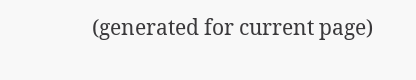(generated for current page)